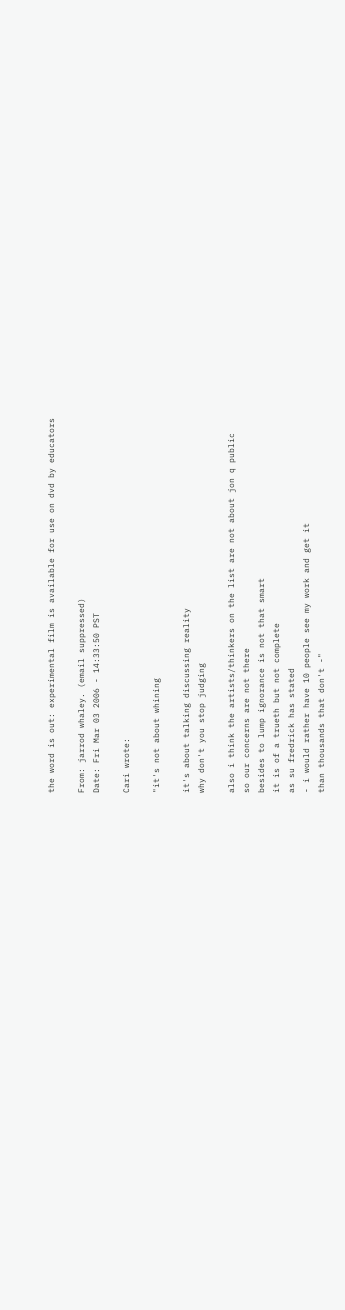the word is out: experimental film is available for use on dvd by educators

From: jarrod whaley. (email suppressed)
Date: Fri Mar 03 2006 - 14:33:50 PST

Cari wrote:

"it's not about whining

it's about talking discussing reality
why don't you stop judging

also i think the artists/thinkers on the list are not about jon q public
so our concerns are not there
besides to lump ignorance is not that smart
it is of a trueth but not complete
as su fredrick has stated
- i would rather have 10 people see my work and get it
than thousands that don't -"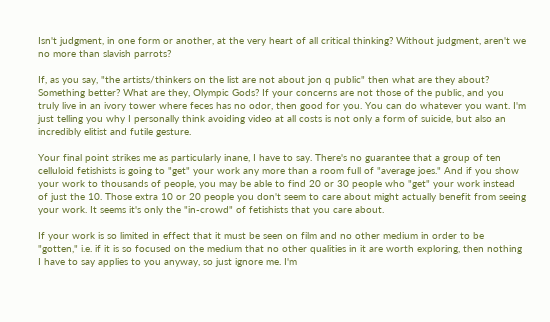Isn't judgment, in one form or another, at the very heart of all critical thinking? Without judgment, aren't we no more than slavish parrots?

If, as you say, "the artists/thinkers on the list are not about jon q public" then what are they about? Something better? What are they, Olympic Gods? If your concerns are not those of the public, and you truly live in an ivory tower where feces has no odor, then good for you. You can do whatever you want. I'm just telling you why I personally think avoiding video at all costs is not only a form of suicide, but also an incredibly elitist and futile gesture.

Your final point strikes me as particularly inane, I have to say. There's no guarantee that a group of ten celluloid fetishists is going to "get" your work any more than a room full of "average joes." And if you show your work to thousands of people, you may be able to find 20 or 30 people who "get" your work instead of just the 10. Those extra 10 or 20 people you don't seem to care about might actually benefit from seeing your work. It seems it's only the "in-crowd" of fetishists that you care about.

If your work is so limited in effect that it must be seen on film and no other medium in order to be "gotten," i.e. if it is so focused on the medium that no other qualities in it are worth exploring, then nothing I have to say applies to you anyway, so just ignore me. I'm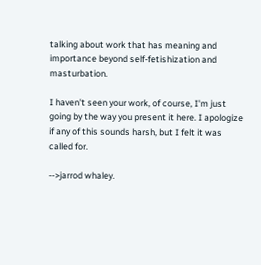talking about work that has meaning and importance beyond self-fetishization and masturbation.

I haven't seen your work, of course, I'm just going by the way you present it here. I apologize if any of this sounds harsh, but I felt it was called for.

-->jarrod whaley.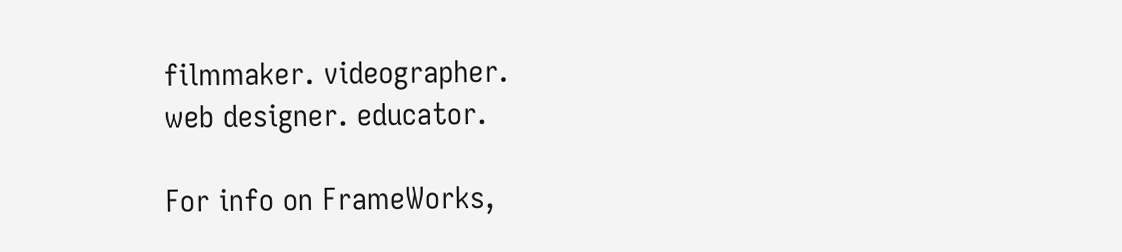filmmaker. videographer.
web designer. educator.

For info on FrameWorks,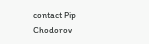contact Pip Chodorov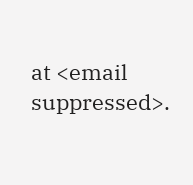at <email suppressed>.